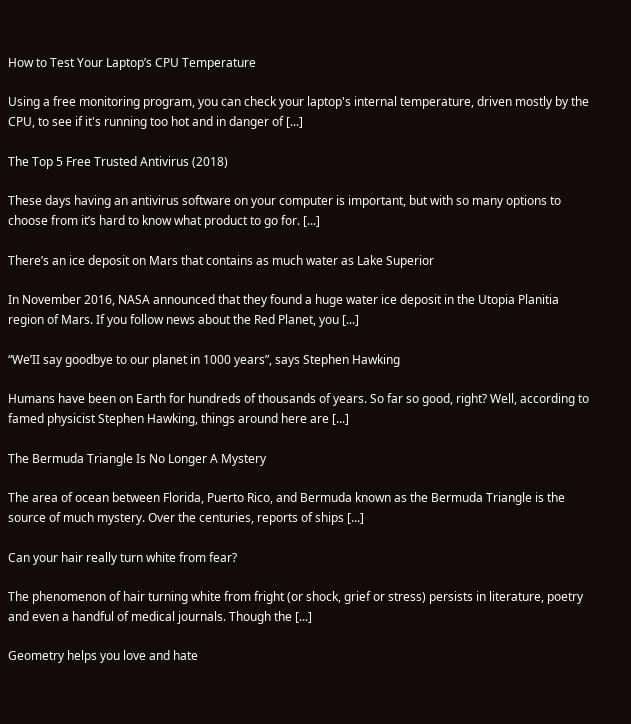How to Test Your Laptop’s CPU Temperature

Using a free monitoring program, you can check your laptop's internal temperature, driven mostly by the CPU, to see if it's running too hot and in danger of [...]

The Top 5 Free Trusted Antivirus (2018)

These days having an antivirus software on your computer is important, but with so many options to choose from it’s hard to know what product to go for. [...]

There’s an ice deposit on Mars that contains as much water as Lake Superior

In November 2016, NASA announced that they found a huge water ice deposit in the Utopia Planitia region of Mars. If you follow news about the Red Planet, you [...]

“We’II say goodbye to our planet in 1000 years”, says Stephen Hawking

Humans have been on Earth for hundreds of thousands of years. So far so good, right? Well, according to famed physicist Stephen Hawking, things around here are [...]

The Bermuda Triangle Is No Longer A Mystery

The area of ocean between Florida, Puerto Rico, and Bermuda known as the Bermuda Triangle is the source of much mystery. Over the centuries, reports of ships [...]

Can your hair really turn white from fear?

The phenomenon of hair turning white from fright (or shock, grief or stress) persists in literature, poetry and even a handful of medical journals. Though the [...]

Geometry helps you love and hate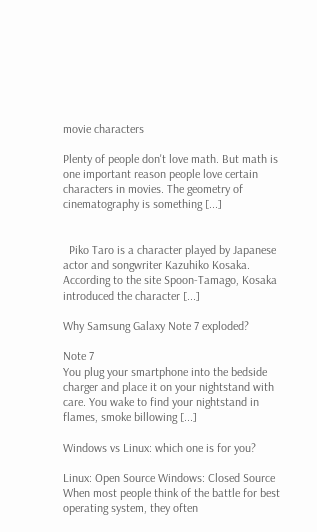movie characters

Plenty of people don't love math. But math is one important reason people love certain characters in movies. The geometry of cinematography is something [...]


  Piko Taro is a character played by Japanese actor and songwriter Kazuhiko Kosaka. According to the site Spoon-Tamago, Kosaka introduced the character [...]

Why Samsung Galaxy Note 7 exploded?

Note 7
You plug your smartphone into the bedside charger and place it on your nightstand with care. You wake to find your nightstand in flames, smoke billowing [...]

Windows vs Linux: which one is for you?

Linux: Open Source Windows: Closed Source When most people think of the battle for best operating system, they often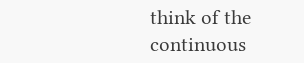think of the continuous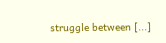struggle between [...]